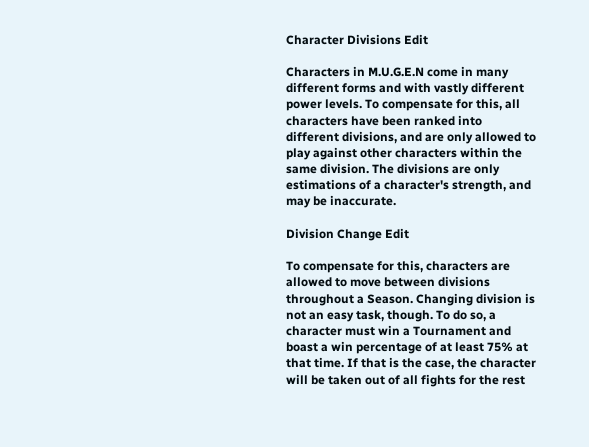Character Divisions Edit

Characters in M.U.G.E.N come in many different forms and with vastly different power levels. To compensate for this, all characters have been ranked into different divisions, and are only allowed to play against other characters within the same division. The divisions are only estimations of a character's strength, and may be inaccurate.

Division Change Edit

To compensate for this, characters are allowed to move between divisions throughout a Season. Changing division is not an easy task, though. To do so, a character must win a Tournament and boast a win percentage of at least 75% at that time. If that is the case, the character will be taken out of all fights for the rest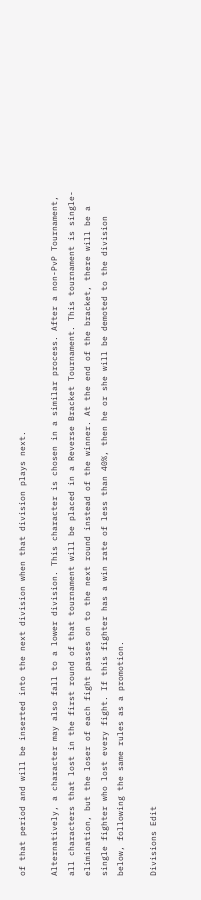of that period and will be inserted into the next division when that division plays next.

Alternatively, a character may also fall to a lower division. This character is chosen in a similar process. After a non-PvP Tournament, all characters that lost in the first round of that tournament will be placed in a Reverse Bracket Tournament. This tournament is single-elimination, but the loser of each fight passes on to the next round instead of the winner. At the end of the bracket, there will be a single fighter who lost every fight. If this fighter has a win rate of less than 40%, then he or she will be demoted to the division below, following the same rules as a promotion.

Divisions Edit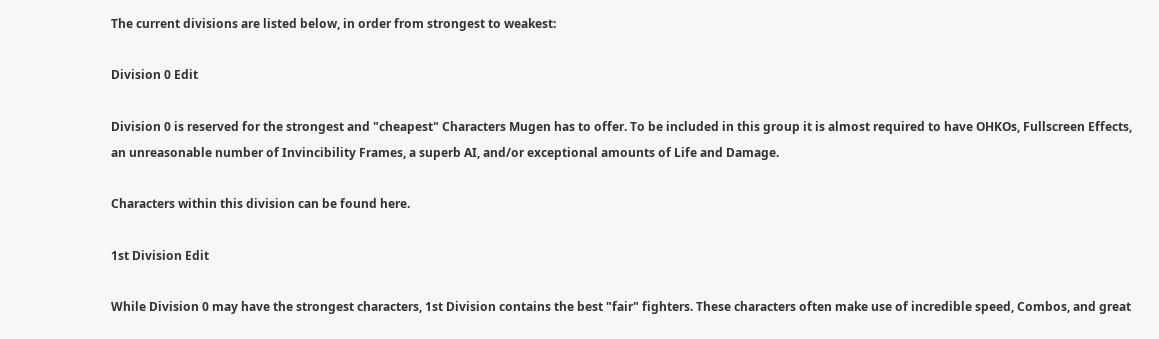The current divisions are listed below, in order from strongest to weakest:

Division 0 Edit

Division 0 is reserved for the strongest and "cheapest" Characters Mugen has to offer. To be included in this group it is almost required to have OHKOs, Fullscreen Effects, an unreasonable number of Invincibility Frames, a superb AI, and/or exceptional amounts of Life and Damage.

Characters within this division can be found here.

1st Division Edit

While Division 0 may have the strongest characters, 1st Division contains the best "fair" fighters. These characters often make use of incredible speed, Combos, and great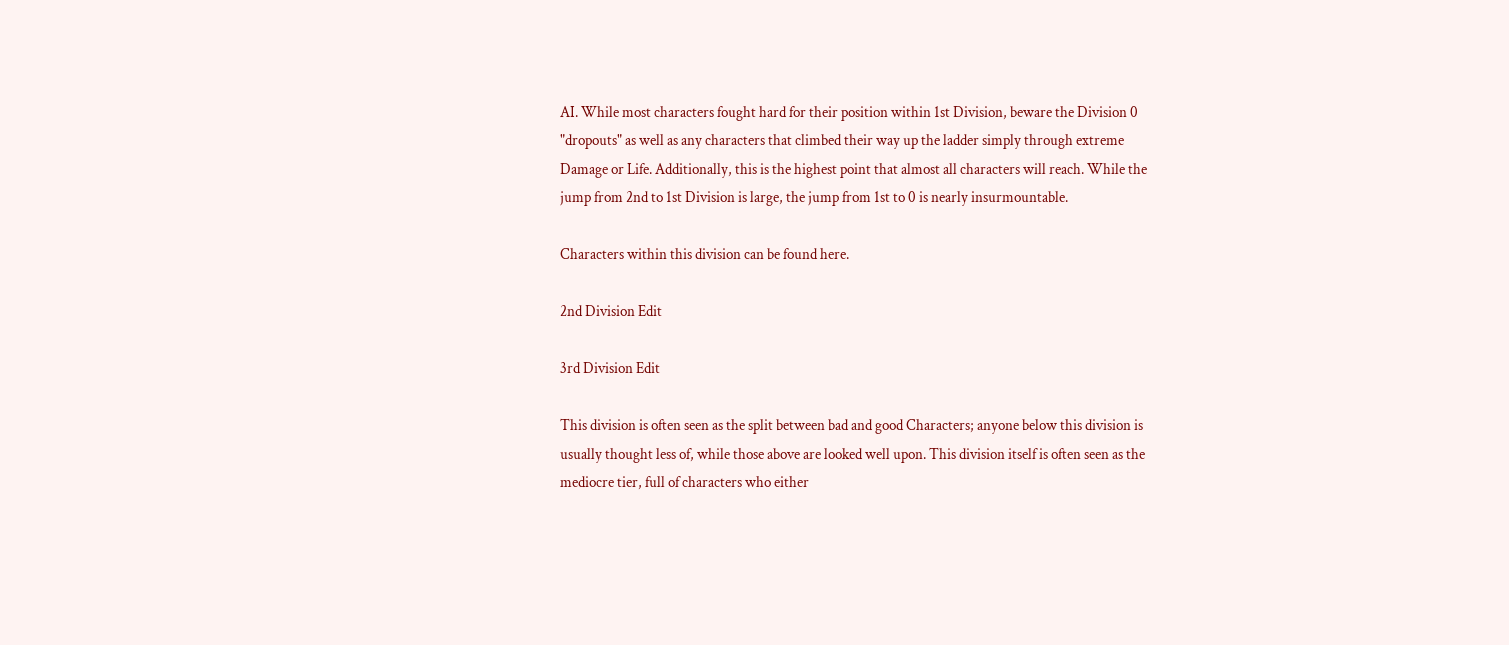AI. While most characters fought hard for their position within 1st Division, beware the Division 0 "dropouts" as well as any characters that climbed their way up the ladder simply through extreme Damage or Life. Additionally, this is the highest point that almost all characters will reach. While the jump from 2nd to 1st Division is large, the jump from 1st to 0 is nearly insurmountable.

Characters within this division can be found here.

2nd Division Edit

3rd Division Edit

This division is often seen as the split between bad and good Characters; anyone below this division is usually thought less of, while those above are looked well upon. This division itself is often seen as the mediocre tier, full of characters who either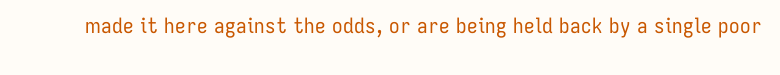made it here against the odds, or are being held back by a single poor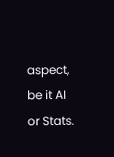aspect, be it AI or Stats.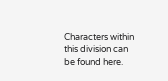Characters within this division can be found here.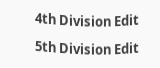4th Division Edit

5th Division Edit